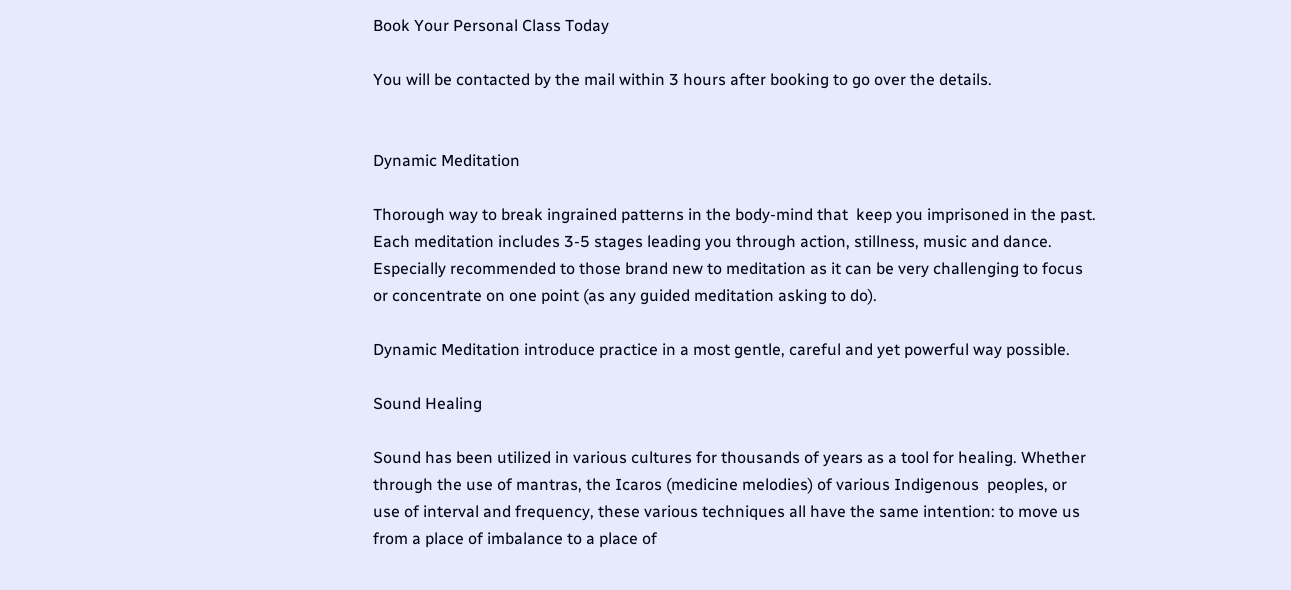Book Your Personal Class Today

You will be contacted by the mail within 3 hours after booking to go over the details.


Dynamic Meditation

Thorough way to break ingrained patterns in the body-mind that  keep you imprisoned in the past. Each meditation includes 3-5 stages leading you through action, stillness, music and dance. Especially recommended to those brand new to meditation as it can be very challenging to focus or concentrate on one point (as any guided meditation asking to do).

Dynamic Meditation introduce practice in a most gentle, careful and yet powerful way possible.

Sound Healing

Sound has been utilized in various cultures for thousands of years as a tool for healing. Whether through the use of mantras, the Icaros (medicine melodies) of various Indigenous  peoples, or use of interval and frequency, these various techniques all have the same intention: to move us from a place of imbalance to a place of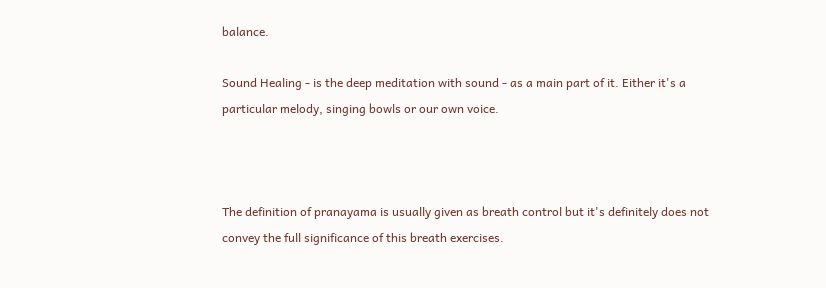balance.

Sound Healing - is the deep meditation with sound - as a main part of it. Either it's a particular melody, singing bowls or our own voice.



The definition of pranayama is usually given as breath control but it's definitely does not convey the full significance of this breath exercises.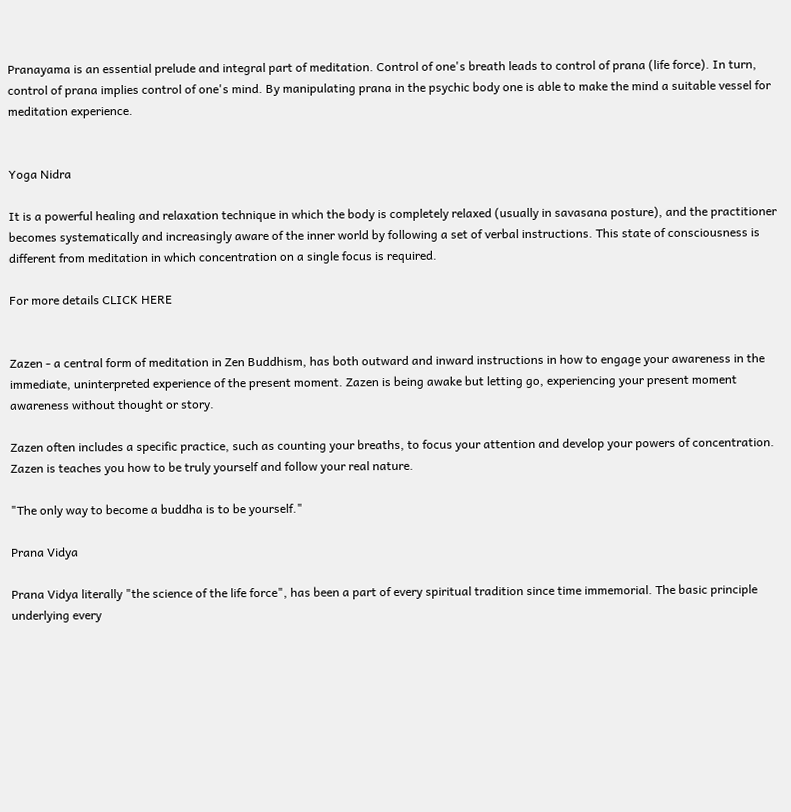Pranayama is an essential prelude and integral part of meditation. Control of one's breath leads to control of prana (life force). In turn, control of prana implies control of one's mind. By manipulating prana in the psychic body one is able to make the mind a suitable vessel for meditation experience.


Yoga Nidra

It is a powerful healing and relaxation technique in which the body is completely relaxed (usually in savasana posture), and the practitioner becomes systematically and increasingly aware of the inner world by following a set of verbal instructions. This state of consciousness is different from meditation in which concentration on a single focus is required.

For more details CLICK HERE


Zazen - a central form of meditation in Zen Buddhism, has both outward and inward instructions in how to engage your awareness in the immediate, uninterpreted experience of the present moment. Zazen is being awake but letting go, experiencing your present moment awareness without thought or story.

Zazen often includes a specific practice, such as counting your breaths, to focus your attention and develop your powers of concentration. Zazen is teaches you how to be truly yourself and follow your real nature.

"The only way to become a buddha is to be yourself."

Prana Vidya

Prana Vidya literally "the science of the life force", has been a part of every spiritual tradition since time immemorial. The basic principle underlying every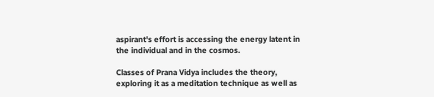aspirant's effort is accessing the energy latent in the individual and in the cosmos.

Classes of Prana Vidya includes the theory, exploring it as a meditation technique as well as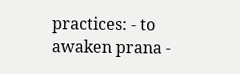practices: - to awaken prana -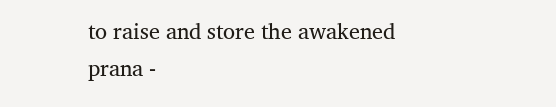to raise and store the awakened prana -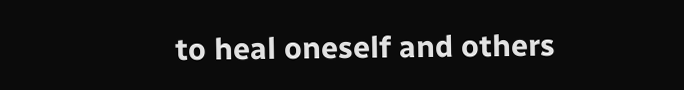to heal oneself and others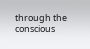through the conscious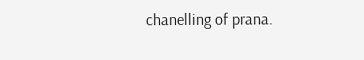chanelling of prana.